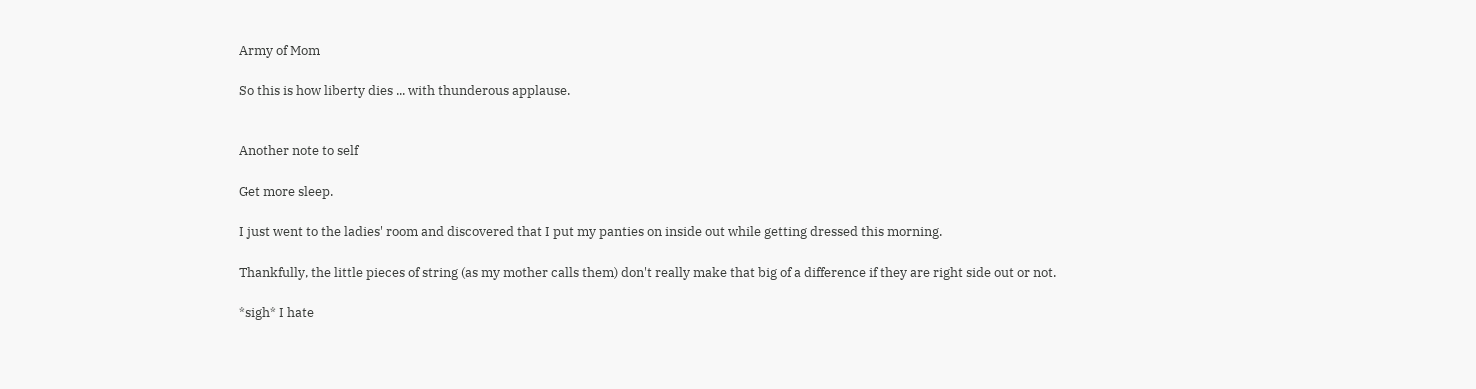Army of Mom

So this is how liberty dies ... with thunderous applause.


Another note to self

Get more sleep.

I just went to the ladies' room and discovered that I put my panties on inside out while getting dressed this morning.

Thankfully, the little pieces of string (as my mother calls them) don't really make that big of a difference if they are right side out or not.

*sigh* I hate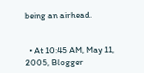being an airhead.


  • At 10:45 AM, May 11, 2005, Blogger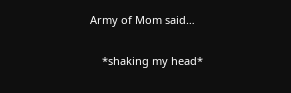Army of Mom said…

    *shaking my head*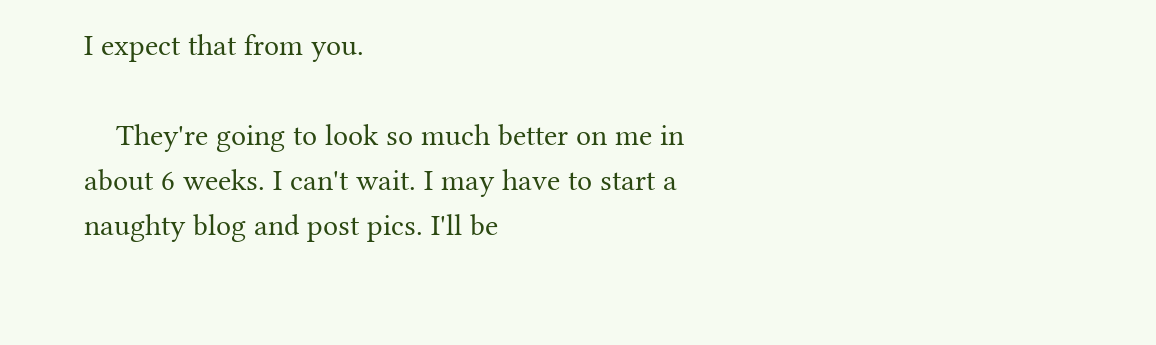I expect that from you.

    They're going to look so much better on me in about 6 weeks. I can't wait. I may have to start a naughty blog and post pics. I'll be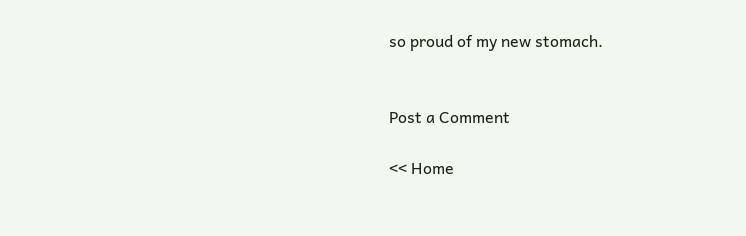so proud of my new stomach.


Post a Comment

<< Home